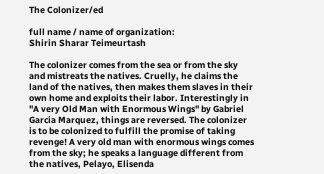The Colonizer/ed

full name / name of organization:
Shirin Sharar Teimeurtash

The colonizer comes from the sea or from the sky and mistreats the natives. Cruelly, he claims the land of the natives, then makes them slaves in their own home and exploits their labor. Interestingly in "A very Old Man with Enormous Wings" by Gabriel Garcia Marquez, things are reversed. The colonizer is to be colonized to fulfill the promise of taking revenge! A very old man with enormous wings comes from the sky; he speaks a language different from the natives, Pelayo, Elisenda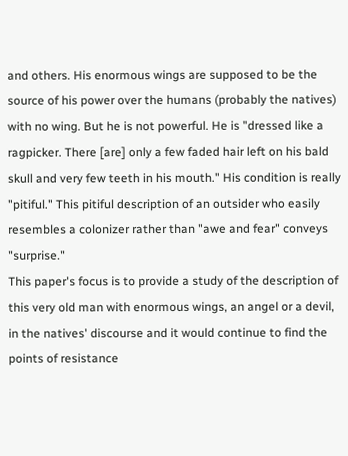and others. His enormous wings are supposed to be the source of his power over the humans (probably the natives) with no wing. But he is not powerful. He is "dressed like a ragpicker. There [are] only a few faded hair left on his bald skull and very few teeth in his mouth." His condition is really "pitiful." This pitiful description of an outsider who easily resembles a colonizer rather than "awe and fear" conveys "surprise."
This paper's focus is to provide a study of the description of this very old man with enormous wings, an angel or a devil, in the natives' discourse and it would continue to find the points of resistance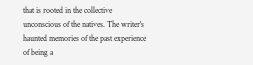that is rooted in the collective unconscious of the natives. The writer's haunted memories of the past experience of being a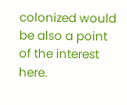colonized would be also a point of the interest here.